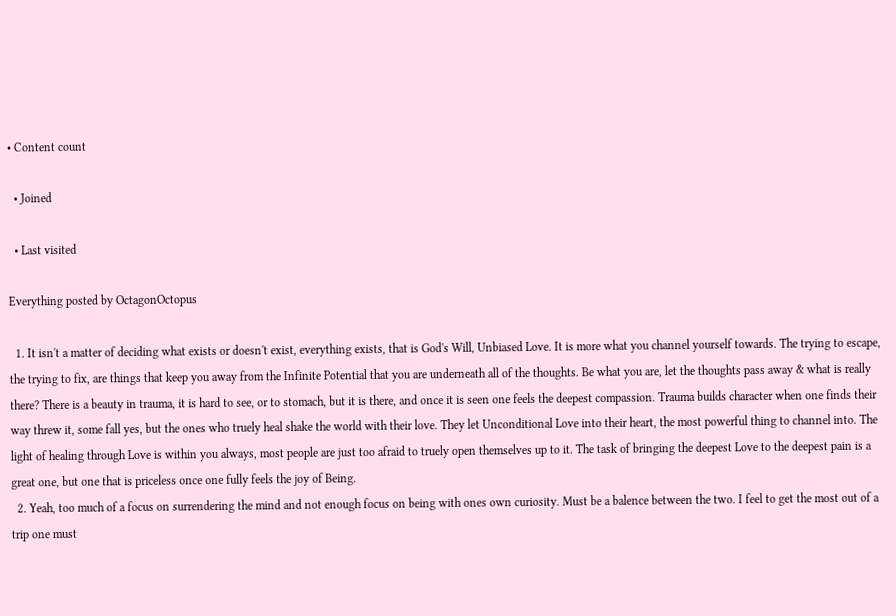• Content count

  • Joined

  • Last visited

Everything posted by OctagonOctopus

  1. It isn't a matter of deciding what exists or doesn't exist, everything exists, that is God's Will, Unbiased Love. It is more what you channel yourself towards. The trying to escape, the trying to fix, are things that keep you away from the Infinite Potential that you are underneath all of the thoughts. Be what you are, let the thoughts pass away & what is really there? There is a beauty in trauma, it is hard to see, or to stomach, but it is there, and once it is seen one feels the deepest compassion. Trauma builds character when one finds their way threw it, some fall yes, but the ones who truely heal shake the world with their love. They let Unconditional Love into their heart, the most powerful thing to channel into. The light of healing through Love is within you always, most people are just too afraid to truely open themselves up to it. The task of bringing the deepest Love to the deepest pain is a great one, but one that is priceless once one fully feels the joy of Being.
  2. Yeah, too much of a focus on surrendering the mind and not enough focus on being with ones own curiosity. Must be a balence between the two. I feel to get the most out of a trip one must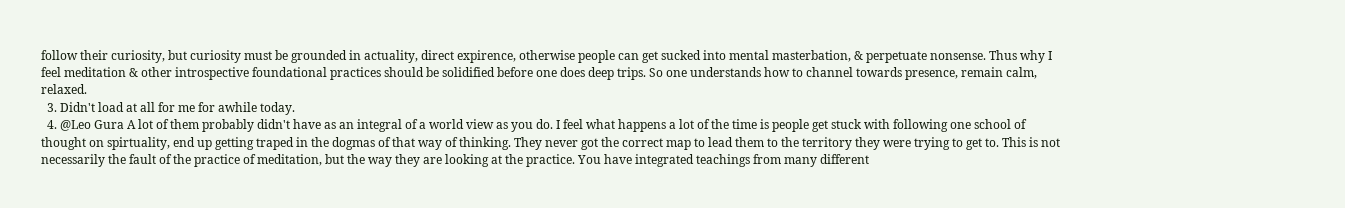follow their curiosity, but curiosity must be grounded in actuality, direct expirence, otherwise people can get sucked into mental masterbation, & perpetuate nonsense. Thus why I feel meditation & other introspective foundational practices should be solidified before one does deep trips. So one understands how to channel towards presence, remain calm, relaxed.
  3. Didn't load at all for me for awhile today.
  4. @Leo Gura A lot of them probably didn't have as an integral of a world view as you do. I feel what happens a lot of the time is people get stuck with following one school of thought on spirtuality, end up getting traped in the dogmas of that way of thinking. They never got the correct map to lead them to the territory they were trying to get to. This is not necessarily the fault of the practice of meditation, but the way they are looking at the practice. You have integrated teachings from many different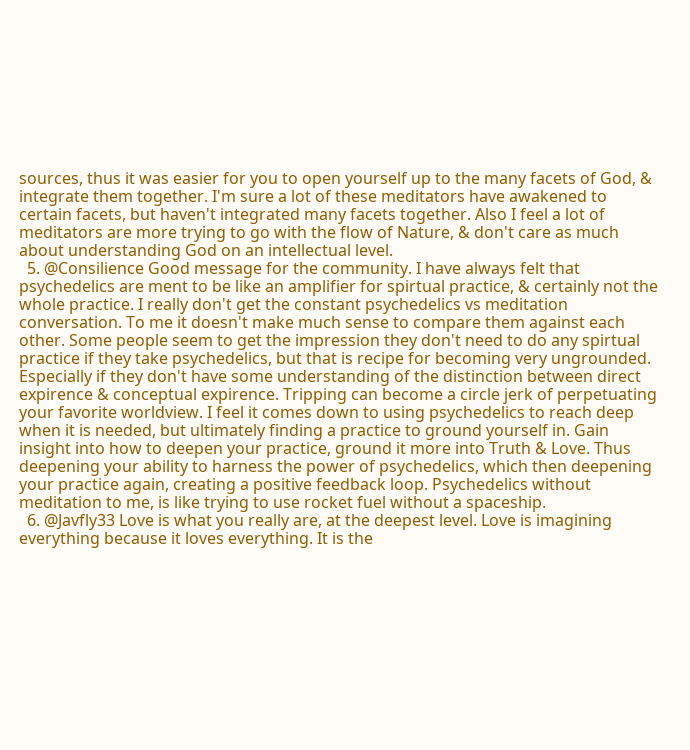sources, thus it was easier for you to open yourself up to the many facets of God, & integrate them together. I'm sure a lot of these meditators have awakened to certain facets, but haven't integrated many facets together. Also I feel a lot of meditators are more trying to go with the flow of Nature, & don't care as much about understanding God on an intellectual level.
  5. @Consilience Good message for the community. I have always felt that psychedelics are ment to be like an amplifier for spirtual practice, & certainly not the whole practice. I really don't get the constant psychedelics vs meditation conversation. To me it doesn't make much sense to compare them against each other. Some people seem to get the impression they don't need to do any spirtual practice if they take psychedelics, but that is recipe for becoming very ungrounded. Especially if they don't have some understanding of the distinction between direct expirence & conceptual expirence. Tripping can become a circle jerk of perpetuating your favorite worldview. I feel it comes down to using psychedelics to reach deep when it is needed, but ultimately finding a practice to ground yourself in. Gain insight into how to deepen your practice, ground it more into Truth & Love. Thus deepening your ability to harness the power of psychedelics, which then deepening your practice again, creating a positive feedback loop. Psychedelics without meditation to me, is like trying to use rocket fuel without a spaceship.
  6. @Javfly33 Love is what you really are, at the deepest level. Love is imagining everything because it loves everything. It is the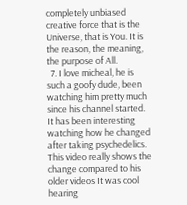completely unbiased creative force that is the Universe, that is You. It is the reason, the meaning, the purpose of All.
  7. I love micheal, he is such a goofy dude, been watching him pretty much since his channel started. It has been interesting watching how he changed after taking psychedelics. This video really shows the change compared to his older videos It was cool hearing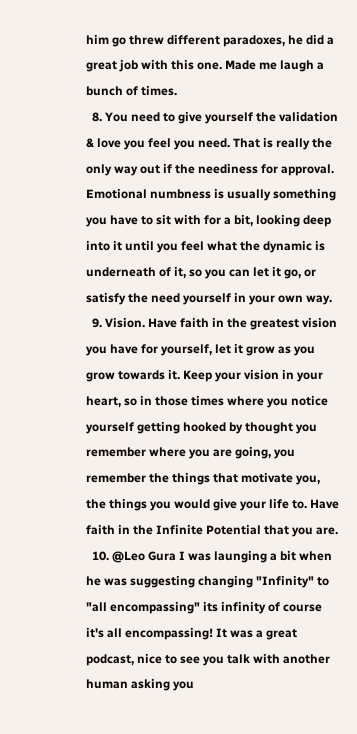him go threw different paradoxes, he did a great job with this one. Made me laugh a bunch of times.
  8. You need to give yourself the validation & love you feel you need. That is really the only way out if the neediness for approval. Emotional numbness is usually something you have to sit with for a bit, looking deep into it until you feel what the dynamic is underneath of it, so you can let it go, or satisfy the need yourself in your own way.
  9. Vision. Have faith in the greatest vision you have for yourself, let it grow as you grow towards it. Keep your vision in your heart, so in those times where you notice yourself getting hooked by thought you remember where you are going, you remember the things that motivate you, the things you would give your life to. Have faith in the Infinite Potential that you are.
  10. @Leo Gura I was launging a bit when he was suggesting changing "Infinity" to "all encompassing" its infinity of course it's all encompassing! It was a great podcast, nice to see you talk with another human asking you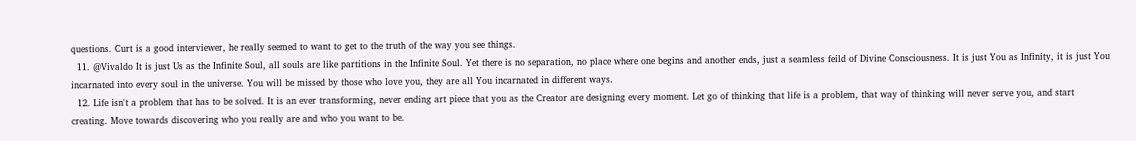questions. Curt is a good interviewer, he really seemed to want to get to the truth of the way you see things.
  11. @Vivaldo It is just Us as the Infinite Soul, all souls are like partitions in the Infinite Soul. Yet there is no separation, no place where one begins and another ends, just a seamless feild of Divine Consciousness. It is just You as Infinity, it is just You incarnated into every soul in the universe. You will be missed by those who love you, they are all You incarnated in different ways.
  12. Life isn't a problem that has to be solved. It is an ever transforming, never ending art piece that you as the Creator are designing every moment. Let go of thinking that life is a problem, that way of thinking will never serve you, and start creating. Move towards discovering who you really are and who you want to be.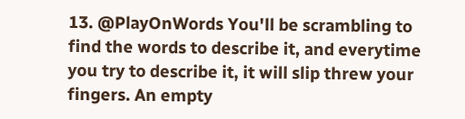13. @PlayOnWords You'll be scrambling to find the words to describe it, and everytime you try to describe it, it will slip threw your fingers. An empty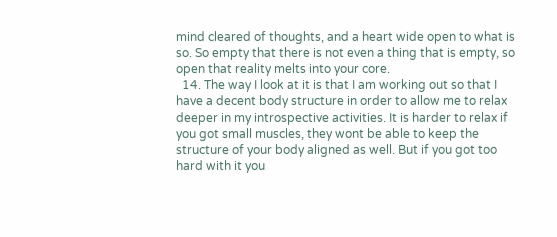mind cleared of thoughts, and a heart wide open to what is so. So empty that there is not even a thing that is empty, so open that reality melts into your core.
  14. The way I look at it is that I am working out so that I have a decent body structure in order to allow me to relax deeper in my introspective activities. It is harder to relax if you got small muscles, they wont be able to keep the structure of your body aligned as well. But if you got too hard with it you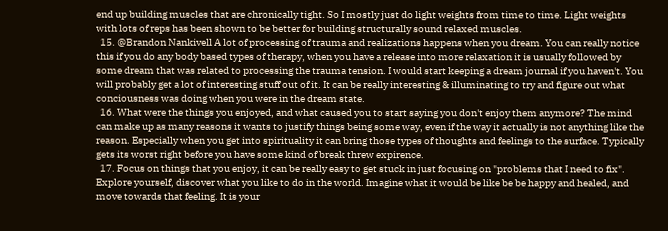end up building muscles that are chronically tight. So I mostly just do light weights from time to time. Light weights with lots of reps has been shown to be better for building structurally sound relaxed muscles.
  15. @Brandon Nankivell A lot of processing of trauma and realizations happens when you dream. You can really notice this if you do any body based types of therapy, when you have a release into more relaxation it is usually followed by some dream that was related to processing the trauma tension. I would start keeping a dream journal if you haven't. You will probably get a lot of interesting stuff out of it. It can be really interesting & illuminating to try and figure out what conciousness was doing when you were in the dream state.
  16. What were the things you enjoyed, and what caused you to start saying you don't enjoy them anymore? The mind can make up as many reasons it wants to justify things being some way, even if the way it actually is not anything like the reason. Especially when you get into spirituality it can bring those types of thoughts and feelings to the surface. Typically gets its worst right before you have some kind of break threw expirence.
  17. Focus on things that you enjoy, it can be really easy to get stuck in just focusing on "problems that I need to fix". Explore yourself, discover what you like to do in the world. Imagine what it would be like be be happy and healed, and move towards that feeling. It is your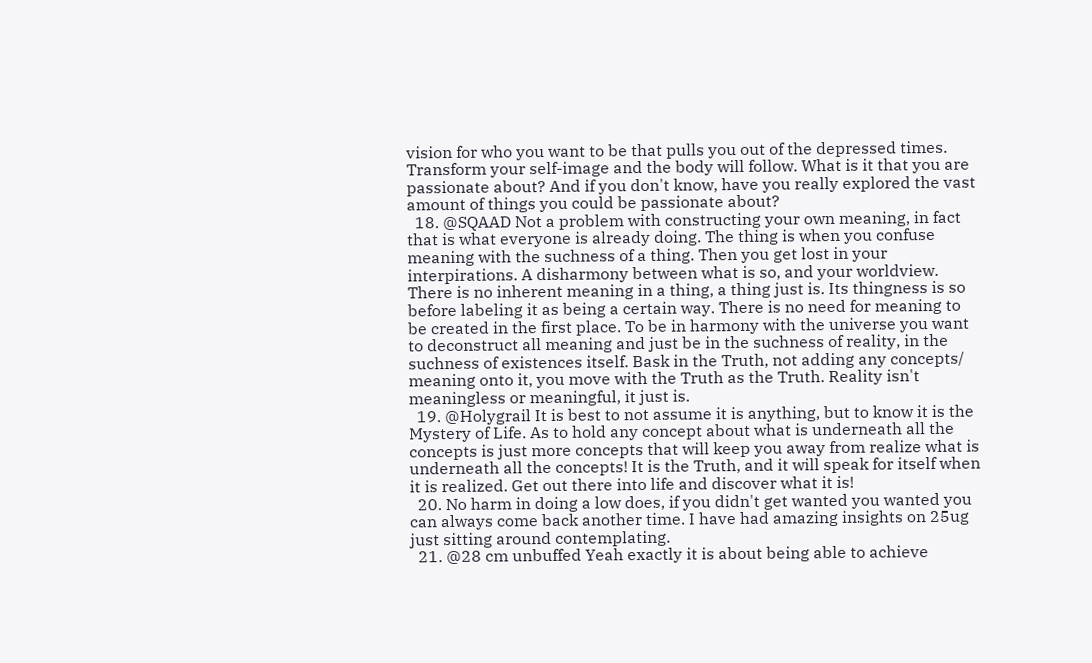vision for who you want to be that pulls you out of the depressed times. Transform your self-image and the body will follow. What is it that you are passionate about? And if you don't know, have you really explored the vast amount of things you could be passionate about?
  18. @SQAAD Not a problem with constructing your own meaning, in fact that is what everyone is already doing. The thing is when you confuse meaning with the suchness of a thing. Then you get lost in your interpirations. A disharmony between what is so, and your worldview. There is no inherent meaning in a thing, a thing just is. Its thingness is so before labeling it as being a certain way. There is no need for meaning to be created in the first place. To be in harmony with the universe you want to deconstruct all meaning and just be in the suchness of reality, in the suchness of existences itself. Bask in the Truth, not adding any concepts/ meaning onto it, you move with the Truth as the Truth. Reality isn't meaningless or meaningful, it just is.
  19. @Holygrail It is best to not assume it is anything, but to know it is the Mystery of Life. As to hold any concept about what is underneath all the concepts is just more concepts that will keep you away from realize what is underneath all the concepts! It is the Truth, and it will speak for itself when it is realized. Get out there into life and discover what it is!
  20. No harm in doing a low does, if you didn't get wanted you wanted you can always come back another time. I have had amazing insights on 25ug just sitting around contemplating.
  21. @28 cm unbuffed Yeah exactly it is about being able to achieve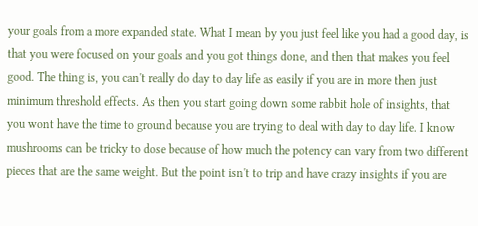your goals from a more expanded state. What I mean by you just feel like you had a good day, is that you were focused on your goals and you got things done, and then that makes you feel good. The thing is, you can't really do day to day life as easily if you are in more then just minimum threshold effects. As then you start going down some rabbit hole of insights, that you wont have the time to ground because you are trying to deal with day to day life. I know mushrooms can be tricky to dose because of how much the potency can vary from two different pieces that are the same weight. But the point isn't to trip and have crazy insights if you are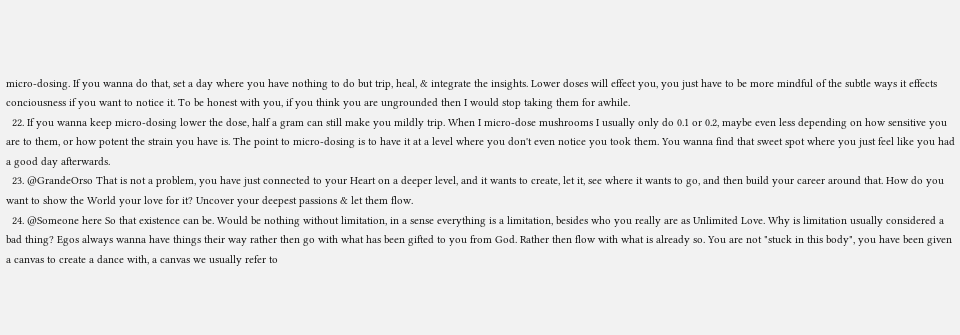micro-dosing. If you wanna do that, set a day where you have nothing to do but trip, heal, & integrate the insights. Lower doses will effect you, you just have to be more mindful of the subtle ways it effects conciousness if you want to notice it. To be honest with you, if you think you are ungrounded then I would stop taking them for awhile.
  22. If you wanna keep micro-dosing lower the dose, half a gram can still make you mildly trip. When I micro-dose mushrooms I usually only do 0.1 or 0.2, maybe even less depending on how sensitive you are to them, or how potent the strain you have is. The point to micro-dosing is to have it at a level where you don't even notice you took them. You wanna find that sweet spot where you just feel like you had a good day afterwards.
  23. @GrandeOrso That is not a problem, you have just connected to your Heart on a deeper level, and it wants to create, let it, see where it wants to go, and then build your career around that. How do you want to show the World your love for it? Uncover your deepest passions & let them flow.
  24. @Someone here So that existence can be. Would be nothing without limitation, in a sense everything is a limitation, besides who you really are as Unlimited Love. Why is limitation usually considered a bad thing? Egos always wanna have things their way rather then go with what has been gifted to you from God. Rather then flow with what is already so. You are not "stuck in this body", you have been given a canvas to create a dance with, a canvas we usually refer to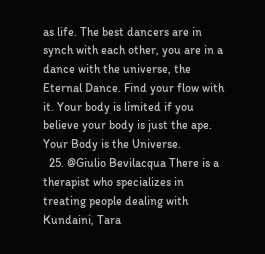as life. The best dancers are in synch with each other, you are in a dance with the universe, the Eternal Dance. Find your flow with it. Your body is limited if you believe your body is just the ape. Your Body is the Universe.
  25. @Giulio Bevilacqua There is a therapist who specializes in treating people dealing with Kundaini, Tara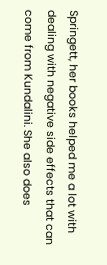Springett, her books helped me a lot with dealing with negative side effects that can come from Kundalini. She also does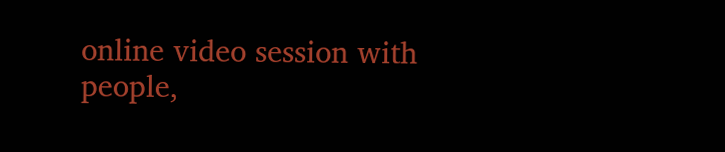online video session with people,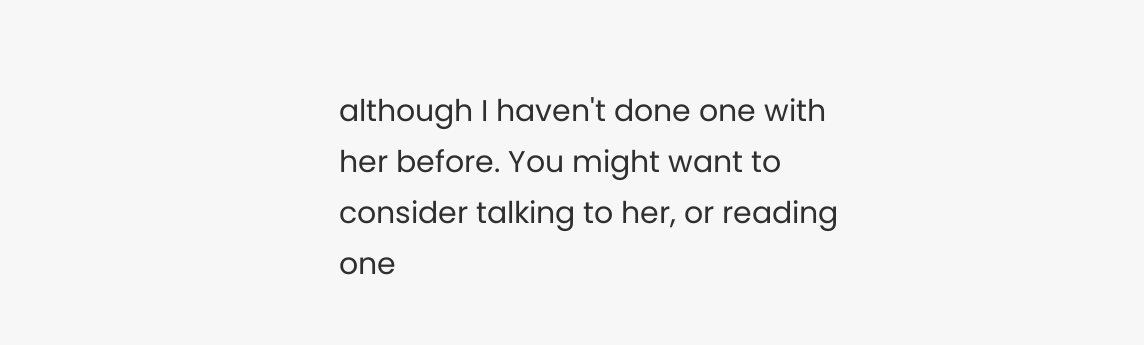although I haven't done one with her before. You might want to consider talking to her, or reading one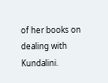of her books on dealing with Kundalini.